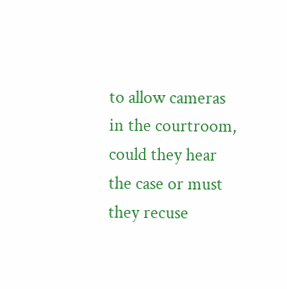to allow cameras in the courtroom, could they hear the case or must they recuse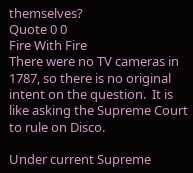themselves?
Quote 0 0
Fire With Fire
There were no TV cameras in 1787, so there is no original intent on the question.  It is like asking the Supreme Court to rule on Disco.

Under current Supreme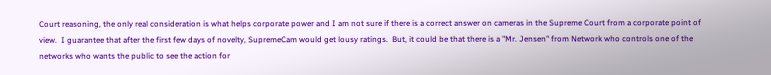Court reasoning, the only real consideration is what helps corporate power and I am not sure if there is a correct answer on cameras in the Supreme Court from a corporate point of view.  I guarantee that after the first few days of novelty, SupremeCam would get lousy ratings.  But, it could be that there is a "Mr. Jensen" from Network who controls one of the networks who wants the public to see the action for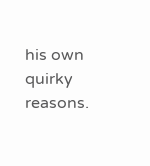his own quirky reasons.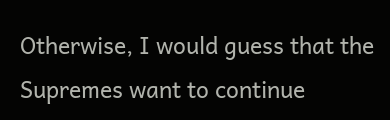Otherwise, I would guess that the Supremes want to continue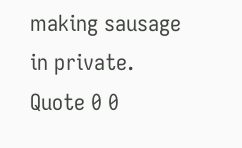making sausage in private.
Quote 0 0